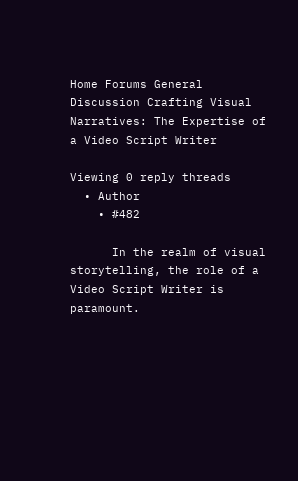Home Forums General Discussion Crafting Visual Narratives: The Expertise of a Video Script Writer

Viewing 0 reply threads
  • Author
    • #482

      In the realm of visual storytelling, the role of a Video Script Writer is paramount.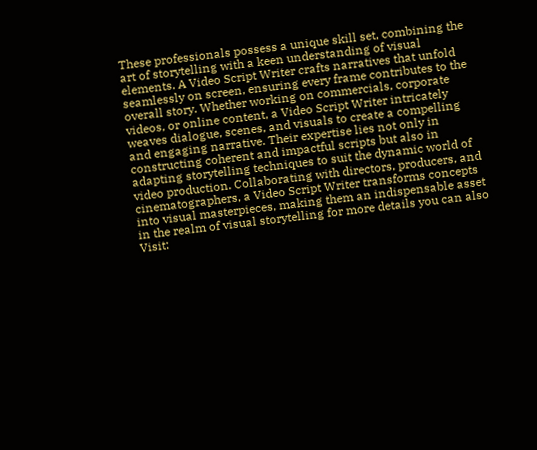These professionals possess a unique skill set, combining the art of storytelling with a keen understanding of visual elements. A Video Script Writer crafts narratives that unfold seamlessly on screen, ensuring every frame contributes to the overall story. Whether working on commercials, corporate videos, or online content, a Video Script Writer intricately weaves dialogue, scenes, and visuals to create a compelling and engaging narrative. Their expertise lies not only in constructing coherent and impactful scripts but also in adapting storytelling techniques to suit the dynamic world of video production. Collaborating with directors, producers, and cinematographers, a Video Script Writer transforms concepts into visual masterpieces, making them an indispensable asset in the realm of visual storytelling for more details you can also Visit: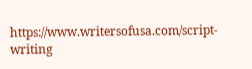https://www.writersofusa.com/script-writing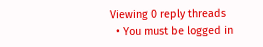Viewing 0 reply threads
  • You must be logged in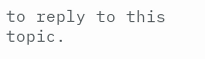to reply to this topic.